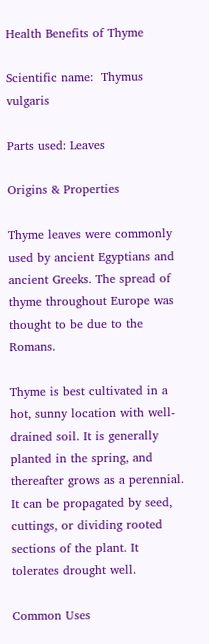Health Benefits of Thyme

Scientific name:  Thymus vulgaris

Parts used: Leaves

Origins & Properties

Thyme leaves were commonly used by ancient Egyptians and ancient Greeks. The spread of thyme throughout Europe was thought to be due to the Romans.

Thyme is best cultivated in a hot, sunny location with well-drained soil. It is generally planted in the spring, and thereafter grows as a perennial. It can be propagated by seed, cuttings, or dividing rooted sections of the plant. It tolerates drought well.

Common Uses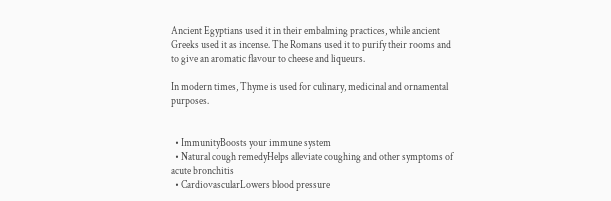Ancient Egyptians used it in their embalming practices, while ancient Greeks used it as incense. The Romans used it to purify their rooms and to give an aromatic flavour to cheese and liqueurs.

In modern times, Thyme is used for culinary, medicinal and ornamental purposes.


  • ImmunityBoosts your immune system
  • Natural cough remedyHelps alleviate coughing and other symptoms of acute bronchitis
  • CardiovascularLowers blood pressure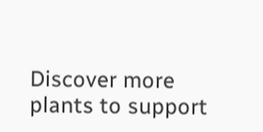Discover more plants to support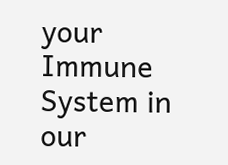your Immune System in our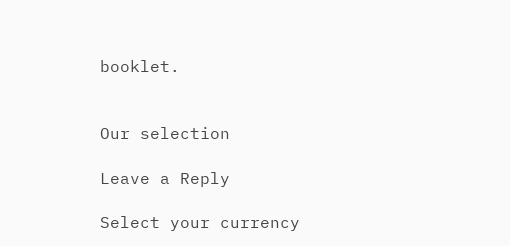booklet.


Our selection

Leave a Reply

Select your currency